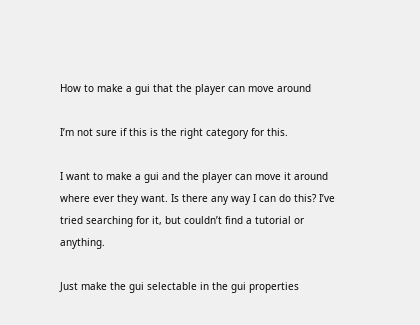How to make a gui that the player can move around

I’m not sure if this is the right category for this.

I want to make a gui and the player can move it around where ever they want. Is there any way I can do this? I’ve tried searching for it, but couldn’t find a tutorial or anything.

Just make the gui selectable in the gui properties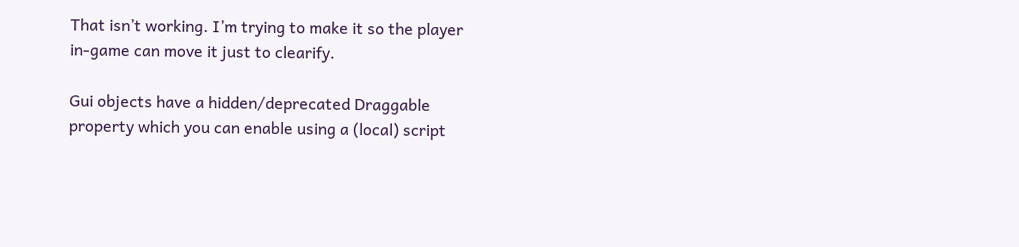That isn’t working. I’m trying to make it so the player in-game can move it just to clearify.

Gui objects have a hidden/deprecated Draggable property which you can enable using a (local) script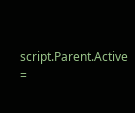script.Parent.Active =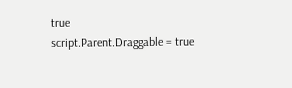true
script.Parent.Draggable = true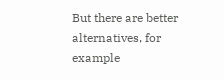But there are better alternatives, for example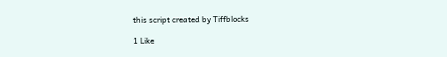this script created by Tiffblocks

1 Like